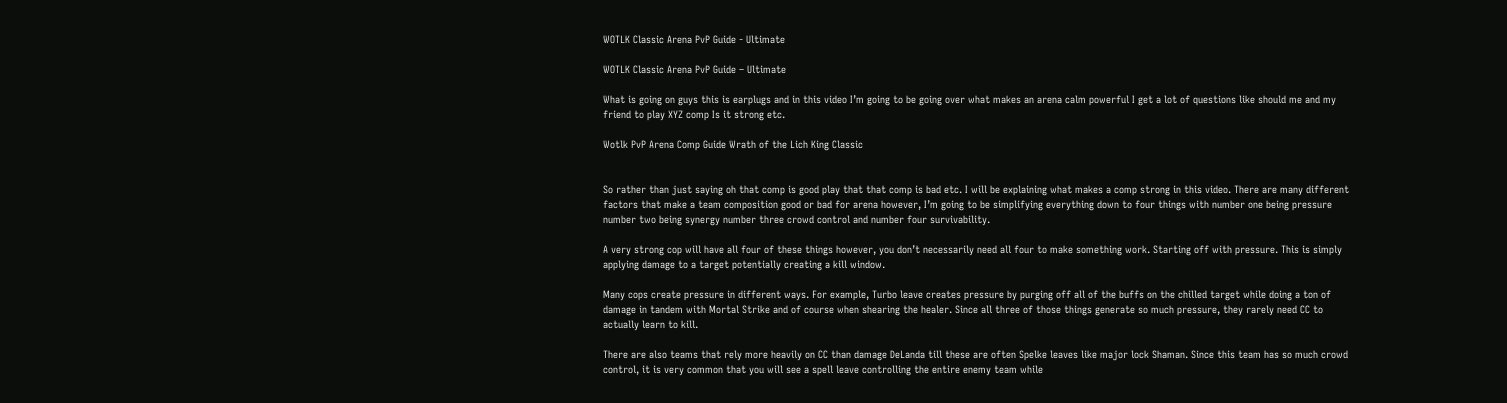WOTLK Classic Arena PvP Guide - Ultimate

WOTLK Classic Arena PvP Guide – Ultimate

What is going on guys this is earplugs and in this video I’m going to be going over what makes an arena calm powerful I get a lot of questions like should me and my friend to play XYZ comp Is it strong etc.

Wotlk PvP Arena Comp Guide Wrath of the Lich King Classic


So rather than just saying oh that comp is good play that that comp is bad etc. I will be explaining what makes a comp strong in this video. There are many different factors that make a team composition good or bad for arena however, I’m going to be simplifying everything down to four things with number one being pressure number two being synergy number three crowd control and number four survivability.

A very strong cop will have all four of these things however, you don’t necessarily need all four to make something work. Starting off with pressure. This is simply applying damage to a target potentially creating a kill window.

Many cops create pressure in different ways. For example, Turbo leave creates pressure by purging off all of the buffs on the chilled target while doing a ton of damage in tandem with Mortal Strike and of course when shearing the healer. Since all three of those things generate so much pressure, they rarely need CC to actually learn to kill.

There are also teams that rely more heavily on CC than damage DeLanda till these are often Spelke leaves like major lock Shaman. Since this team has so much crowd control, it is very common that you will see a spell leave controlling the entire enemy team while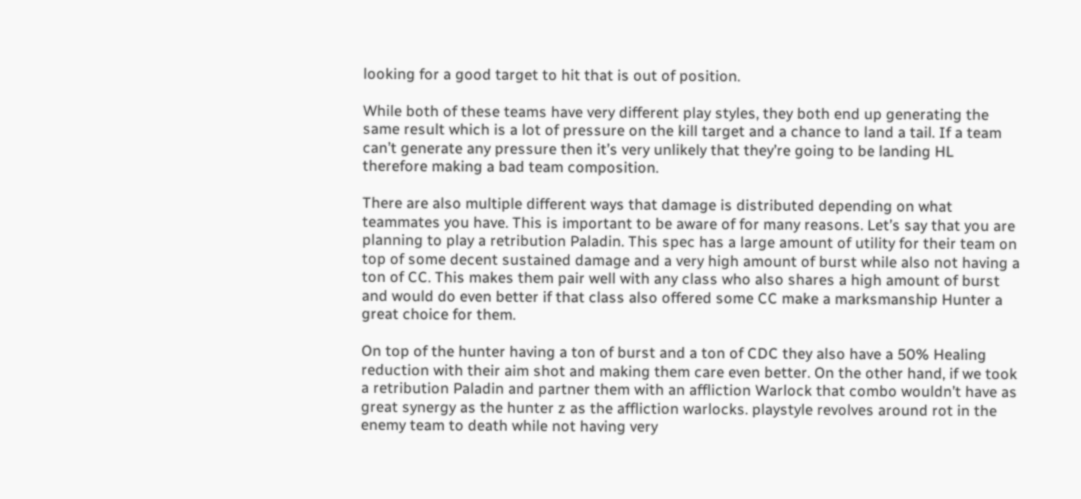looking for a good target to hit that is out of position.

While both of these teams have very different play styles, they both end up generating the same result which is a lot of pressure on the kill target and a chance to land a tail. If a team can’t generate any pressure then it’s very unlikely that they’re going to be landing HL therefore making a bad team composition.

There are also multiple different ways that damage is distributed depending on what teammates you have. This is important to be aware of for many reasons. Let’s say that you are planning to play a retribution Paladin. This spec has a large amount of utility for their team on top of some decent sustained damage and a very high amount of burst while also not having a ton of CC. This makes them pair well with any class who also shares a high amount of burst and would do even better if that class also offered some CC make a marksmanship Hunter a great choice for them.

On top of the hunter having a ton of burst and a ton of CDC they also have a 50% Healing reduction with their aim shot and making them care even better. On the other hand, if we took a retribution Paladin and partner them with an affliction Warlock that combo wouldn’t have as great synergy as the hunter z as the affliction warlocks. playstyle revolves around rot in the enemy team to death while not having very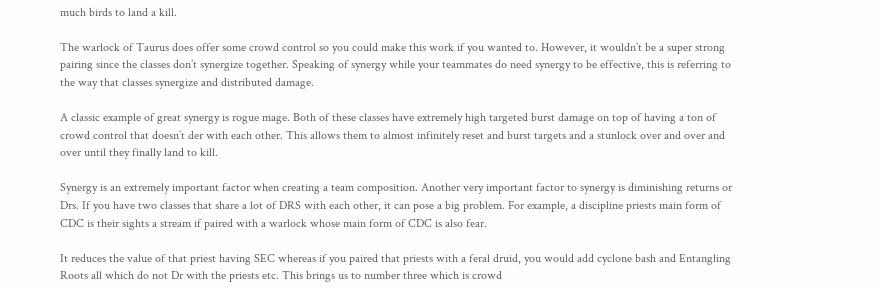much birds to land a kill.

The warlock of Taurus does offer some crowd control so you could make this work if you wanted to. However, it wouldn’t be a super strong pairing since the classes don’t synergize together. Speaking of synergy while your teammates do need synergy to be effective, this is referring to the way that classes synergize and distributed damage.

A classic example of great synergy is rogue mage. Both of these classes have extremely high targeted burst damage on top of having a ton of crowd control that doesn’t der with each other. This allows them to almost infinitely reset and burst targets and a stunlock over and over and over until they finally land to kill.

Synergy is an extremely important factor when creating a team composition. Another very important factor to synergy is diminishing returns or Drs. If you have two classes that share a lot of DRS with each other, it can pose a big problem. For example, a discipline priests main form of CDC is their sights a stream if paired with a warlock whose main form of CDC is also fear.

It reduces the value of that priest having SEC whereas if you paired that priests with a feral druid, you would add cyclone bash and Entangling Roots all which do not Dr with the priests etc. This brings us to number three which is crowd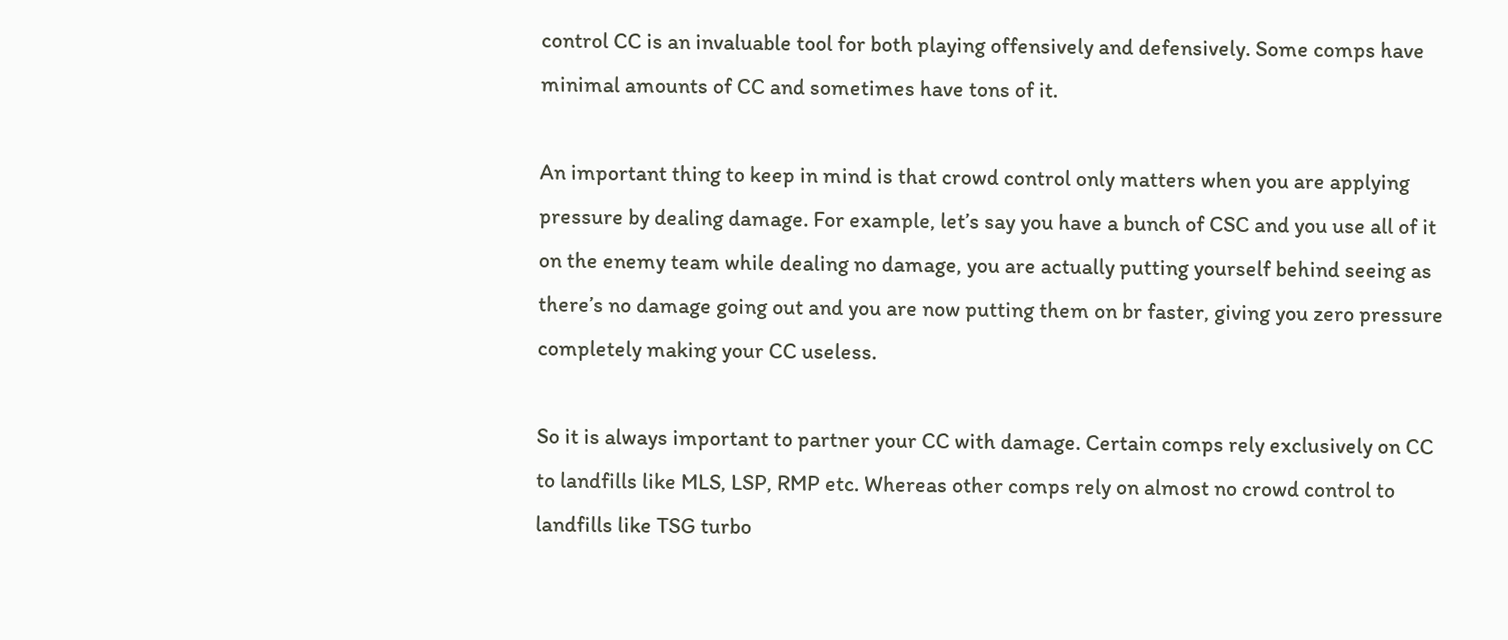control CC is an invaluable tool for both playing offensively and defensively. Some comps have minimal amounts of CC and sometimes have tons of it.

An important thing to keep in mind is that crowd control only matters when you are applying pressure by dealing damage. For example, let’s say you have a bunch of CSC and you use all of it on the enemy team while dealing no damage, you are actually putting yourself behind seeing as there’s no damage going out and you are now putting them on br faster, giving you zero pressure completely making your CC useless.

So it is always important to partner your CC with damage. Certain comps rely exclusively on CC to landfills like MLS, LSP, RMP etc. Whereas other comps rely on almost no crowd control to landfills like TSG turbo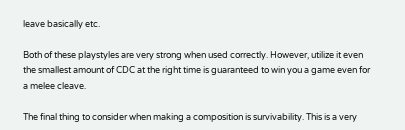leave basically etc.

Both of these playstyles are very strong when used correctly. However, utilize it even the smallest amount of CDC at the right time is guaranteed to win you a game even for a melee cleave.

The final thing to consider when making a composition is survivability. This is a very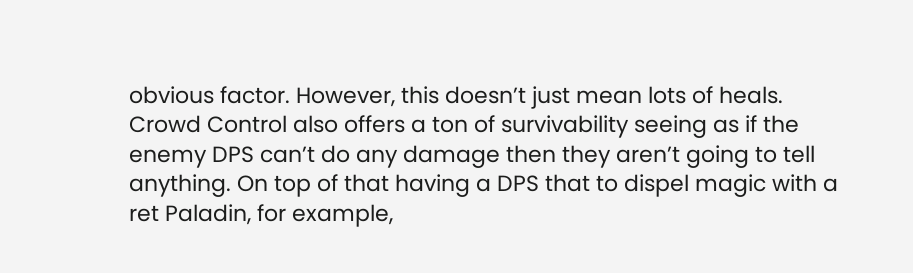obvious factor. However, this doesn’t just mean lots of heals. Crowd Control also offers a ton of survivability seeing as if the enemy DPS can’t do any damage then they aren’t going to tell anything. On top of that having a DPS that to dispel magic with a ret Paladin, for example,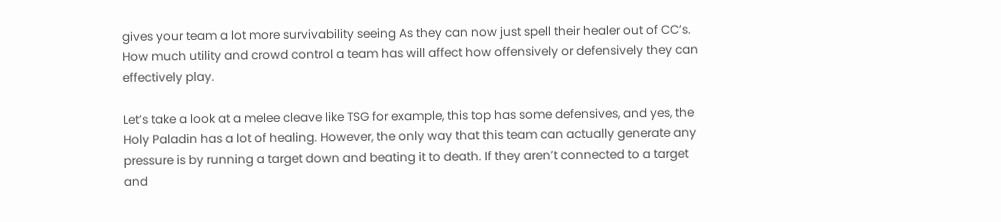gives your team a lot more survivability seeing As they can now just spell their healer out of CC’s. How much utility and crowd control a team has will affect how offensively or defensively they can effectively play.

Let’s take a look at a melee cleave like TSG for example, this top has some defensives, and yes, the Holy Paladin has a lot of healing. However, the only way that this team can actually generate any pressure is by running a target down and beating it to death. If they aren’t connected to a target and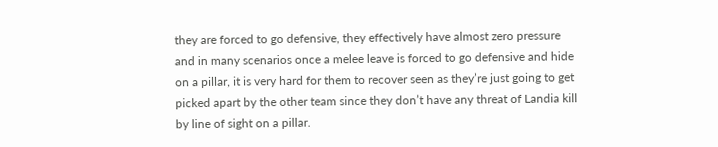they are forced to go defensive, they effectively have almost zero pressure and in many scenarios once a melee leave is forced to go defensive and hide on a pillar, it is very hard for them to recover seen as they’re just going to get picked apart by the other team since they don’t have any threat of Landia kill by line of sight on a pillar.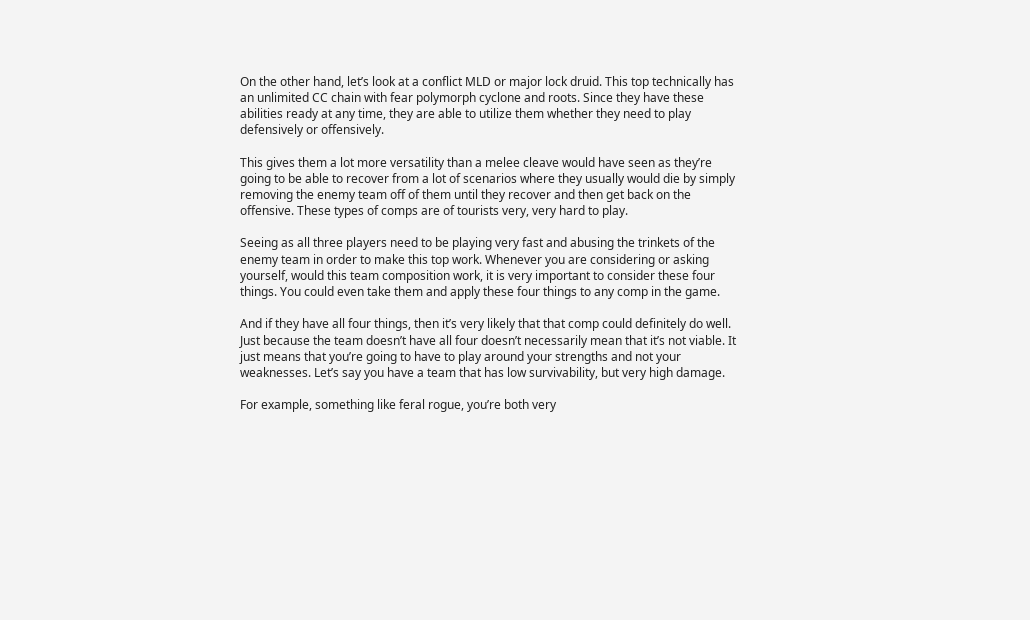On the other hand, let’s look at a conflict MLD or major lock druid. This top technically has an unlimited CC chain with fear polymorph cyclone and roots. Since they have these abilities ready at any time, they are able to utilize them whether they need to play defensively or offensively.

This gives them a lot more versatility than a melee cleave would have seen as they’re going to be able to recover from a lot of scenarios where they usually would die by simply removing the enemy team off of them until they recover and then get back on the offensive. These types of comps are of tourists very, very hard to play.

Seeing as all three players need to be playing very fast and abusing the trinkets of the enemy team in order to make this top work. Whenever you are considering or asking yourself, would this team composition work, it is very important to consider these four things. You could even take them and apply these four things to any comp in the game.

And if they have all four things, then it’s very likely that that comp could definitely do well. Just because the team doesn’t have all four doesn’t necessarily mean that it’s not viable. It just means that you’re going to have to play around your strengths and not your weaknesses. Let’s say you have a team that has low survivability, but very high damage.

For example, something like feral rogue, you’re both very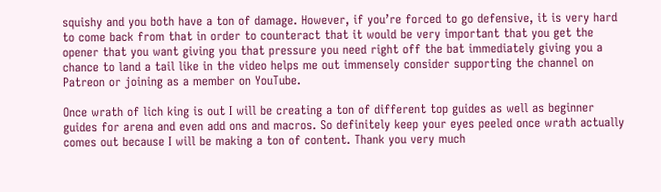squishy and you both have a ton of damage. However, if you’re forced to go defensive, it is very hard to come back from that in order to counteract that it would be very important that you get the opener that you want giving you that pressure you need right off the bat immediately giving you a chance to land a tail like in the video helps me out immensely consider supporting the channel on Patreon or joining as a member on YouTube.

Once wrath of lich king is out I will be creating a ton of different top guides as well as beginner guides for arena and even add ons and macros. So definitely keep your eyes peeled once wrath actually comes out because I will be making a ton of content. Thank you very much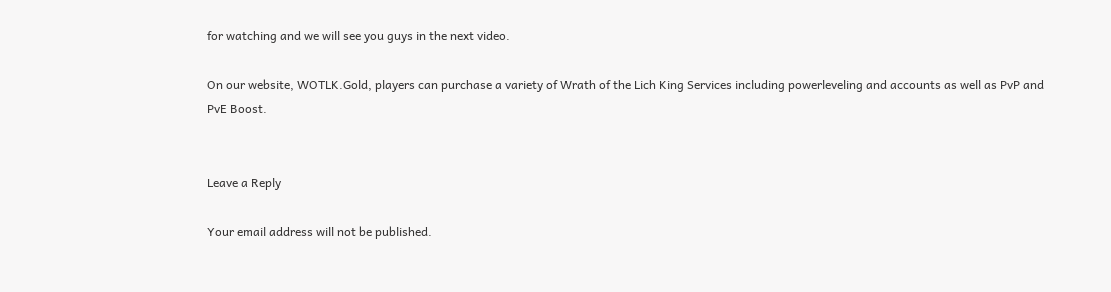for watching and we will see you guys in the next video.

On our website, WOTLK.Gold, players can purchase a variety of Wrath of the Lich King Services including powerleveling and accounts as well as PvP and PvE Boost.


Leave a Reply

Your email address will not be published.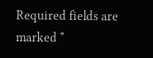Required fields are marked *